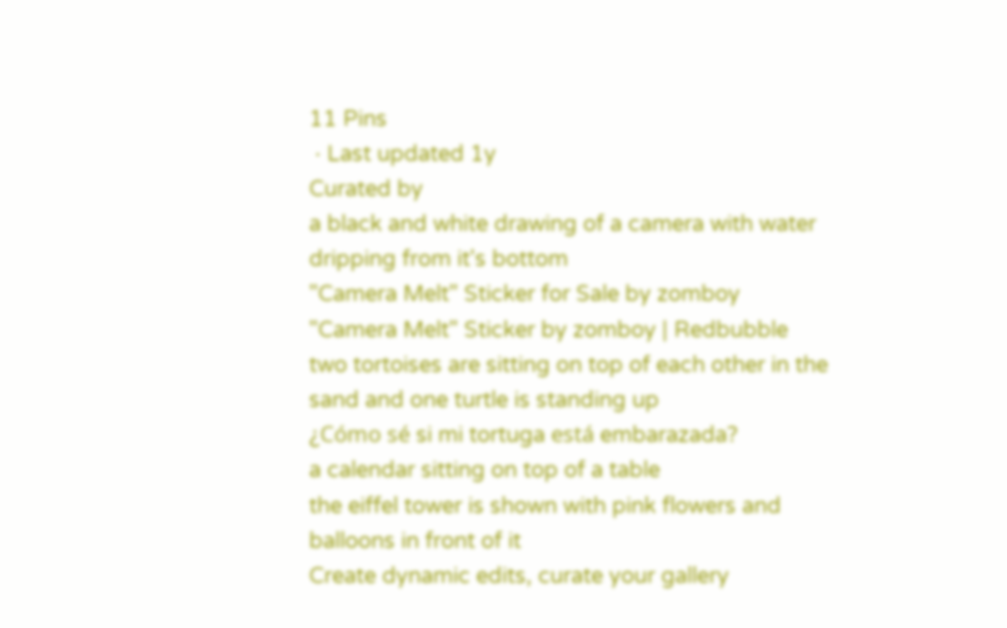11 Pins
 · Last updated 1y
Curated by
a black and white drawing of a camera with water dripping from it's bottom
"Camera Melt" Sticker for Sale by zomboy
"Camera Melt" Sticker by zomboy | Redbubble
two tortoises are sitting on top of each other in the sand and one turtle is standing up
¿Cómo sé si mi tortuga está embarazada?
a calendar sitting on top of a table
the eiffel tower is shown with pink flowers and balloons in front of it
Create dynamic edits, curate your gallery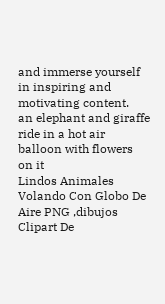and immerse yourself in inspiring and motivating content.
an elephant and giraffe ride in a hot air balloon with flowers on it
Lindos Animales Volando Con Globo De Aire PNG ,dibujos Clipart De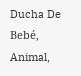Ducha De Bebé, Animal,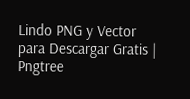Lindo PNG y Vector para Descargar Gratis | Pngtree